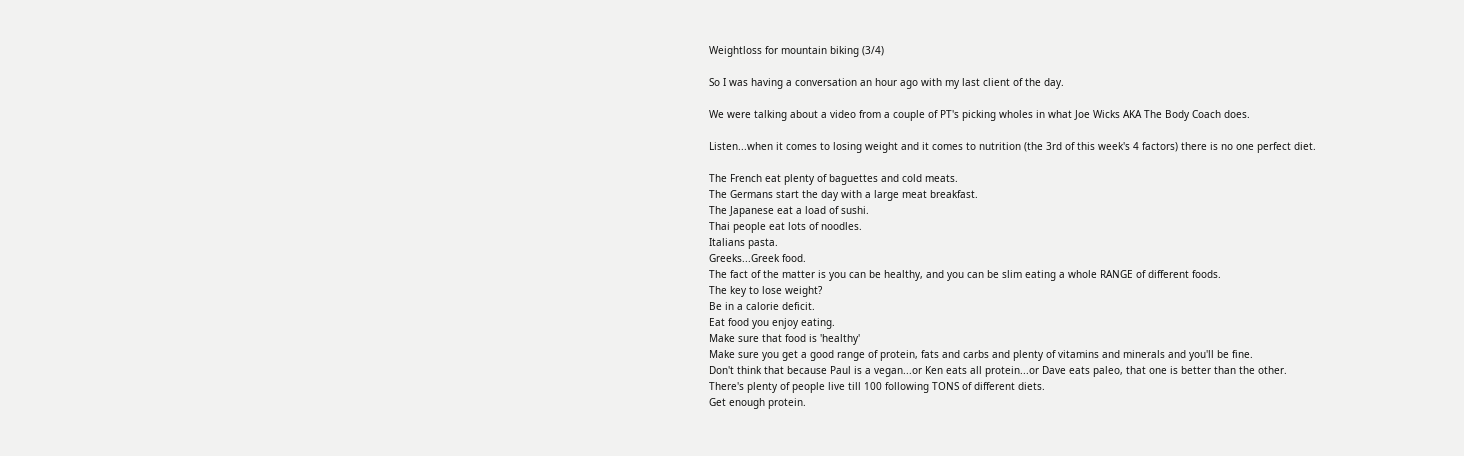Weightloss for mountain biking (3/4)

So I was having a conversation an hour ago with my last client of the day.

We were talking about a video from a couple of PT's picking wholes in what Joe Wicks AKA The Body Coach does.

Listen...when it comes to losing weight and it comes to nutrition (the 3rd of this week's 4 factors) there is no one perfect diet.

The French eat plenty of baguettes and cold meats.
The Germans start the day with a large meat breakfast.
The Japanese eat a load of sushi.
Thai people eat lots of noodles.
Italians pasta.
Greeks...Greek food.
The fact of the matter is you can be healthy, and you can be slim eating a whole RANGE of different foods.
The key to lose weight?
Be in a calorie deficit.
Eat food you enjoy eating.
Make sure that food is 'healthy'
Make sure you get a good range of protein, fats and carbs and plenty of vitamins and minerals and you'll be fine.
Don't think that because Paul is a vegan...or Ken eats all protein...or Dave eats paleo, that one is better than the other.
There's plenty of people live till 100 following TONS of different diets.
Get enough protein.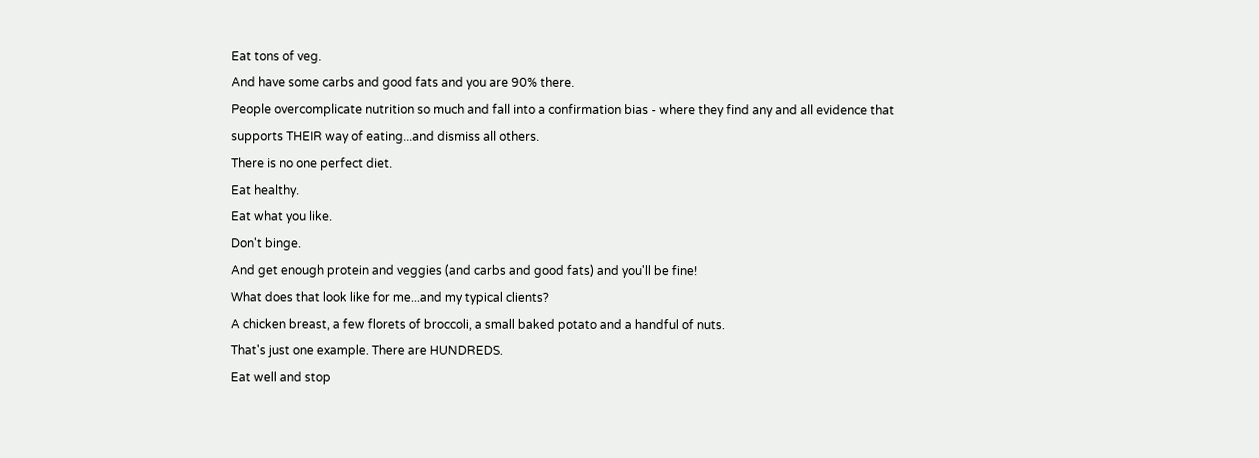Eat tons of veg.
And have some carbs and good fats and you are 90% there.
People overcomplicate nutrition so much and fall into a confirmation bias - where they find any and all evidence that supports THEIR way of eating...and dismiss all others.
There is no one perfect diet.
Eat healthy.
Eat what you like.
Don't binge.
And get enough protein and veggies (and carbs and good fats) and you'll be fine!
What does that look like for me...and my typical clients?
A chicken breast, a few florets of broccoli, a small baked potato and a handful of nuts.
That's just one example. There are HUNDREDS.
Eat well and stop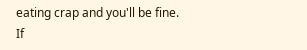eating crap and you'll be fine.
If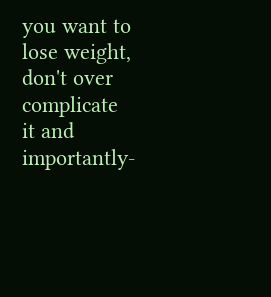you want to lose weight, don't over complicate it and importantly-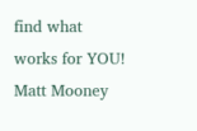find what
works for YOU!
Matt Mooney